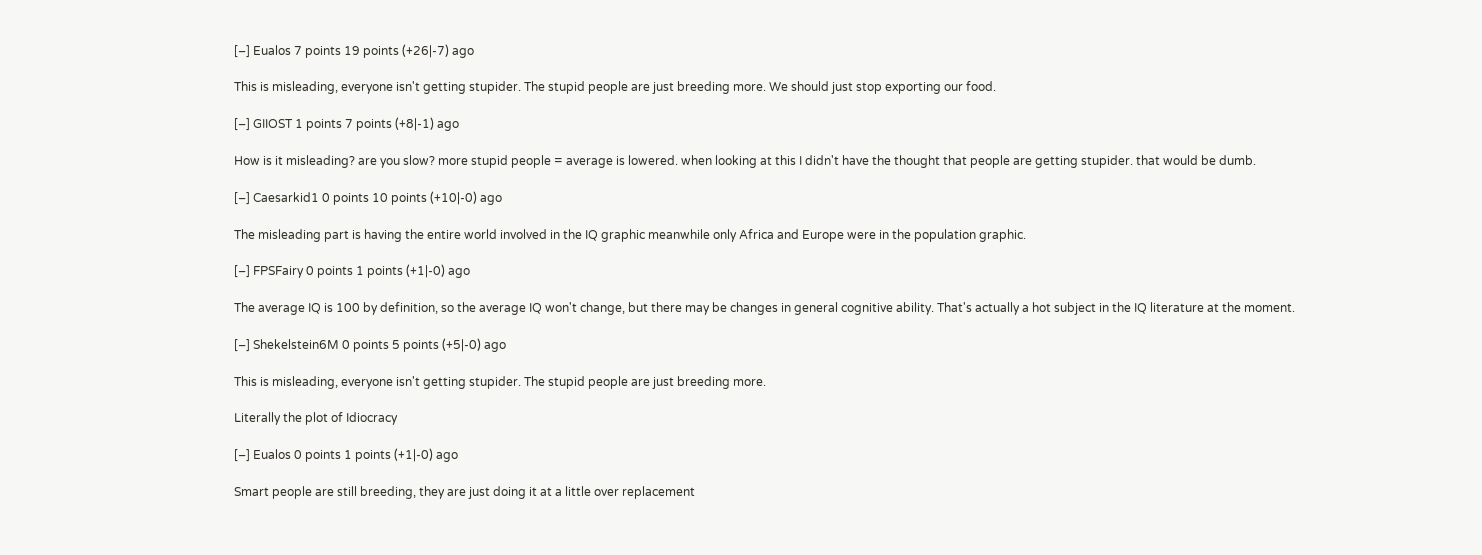[–] Eualos 7 points 19 points (+26|-7) ago

This is misleading, everyone isn't getting stupider. The stupid people are just breeding more. We should just stop exporting our food.

[–] GIIOST 1 points 7 points (+8|-1) ago

How is it misleading? are you slow? more stupid people = average is lowered. when looking at this I didn't have the thought that people are getting stupider. that would be dumb.

[–] Caesarkid1 0 points 10 points (+10|-0) ago

The misleading part is having the entire world involved in the IQ graphic meanwhile only Africa and Europe were in the population graphic.

[–] FPSFairy 0 points 1 points (+1|-0) ago

The average IQ is 100 by definition, so the average IQ won't change, but there may be changes in general cognitive ability. That's actually a hot subject in the IQ literature at the moment.

[–] Shekelstein6M 0 points 5 points (+5|-0) ago

This is misleading, everyone isn't getting stupider. The stupid people are just breeding more.

Literally the plot of Idiocracy

[–] Eualos 0 points 1 points (+1|-0) ago

Smart people are still breeding, they are just doing it at a little over replacement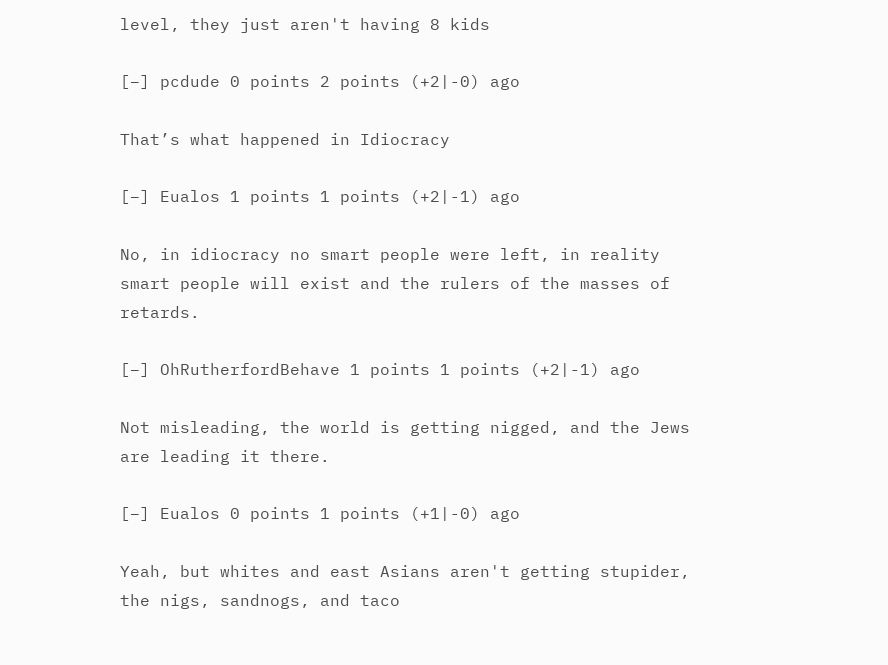level, they just aren't having 8 kids

[–] pcdude 0 points 2 points (+2|-0) ago

That’s what happened in Idiocracy

[–] Eualos 1 points 1 points (+2|-1) ago

No, in idiocracy no smart people were left, in reality smart people will exist and the rulers of the masses of retards.

[–] OhRutherfordBehave 1 points 1 points (+2|-1) ago

Not misleading, the world is getting nigged, and the Jews are leading it there.

[–] Eualos 0 points 1 points (+1|-0) ago

Yeah, but whites and east Asians aren't getting stupider, the nigs, sandnogs, and taco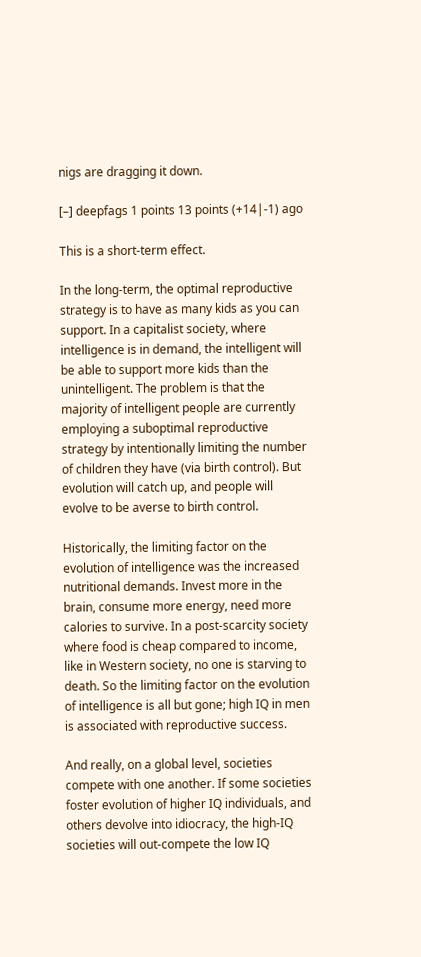nigs are dragging it down.

[–] deepfags 1 points 13 points (+14|-1) ago

This is a short-term effect.

In the long-term, the optimal reproductive strategy is to have as many kids as you can support. In a capitalist society, where intelligence is in demand, the intelligent will be able to support more kids than the unintelligent. The problem is that the majority of intelligent people are currently employing a suboptimal reproductive strategy by intentionally limiting the number of children they have (via birth control). But evolution will catch up, and people will evolve to be averse to birth control.

Historically, the limiting factor on the evolution of intelligence was the increased nutritional demands. Invest more in the brain, consume more energy, need more calories to survive. In a post-scarcity society where food is cheap compared to income, like in Western society, no one is starving to death. So the limiting factor on the evolution of intelligence is all but gone; high IQ in men is associated with reproductive success.

And really, on a global level, societies compete with one another. If some societies foster evolution of higher IQ individuals, and others devolve into idiocracy, the high-IQ societies will out-compete the low IQ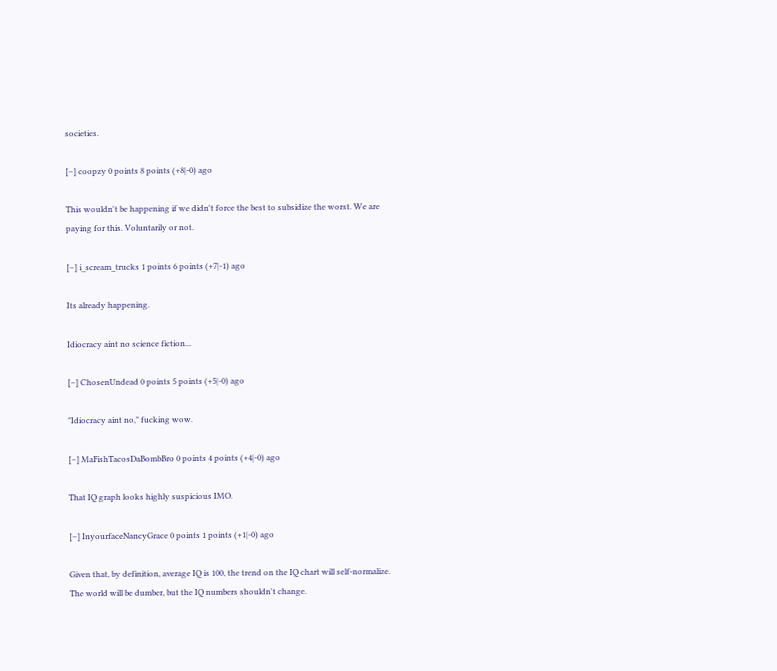societies.

[–] coopzy 0 points 8 points (+8|-0) ago

This wouldn't be happening if we didn't force the best to subsidize the worst. We are paying for this. Voluntarily or not.

[–] i_scream_trucks 1 points 6 points (+7|-1) ago

Its already happening.

Idiocracy aint no science fiction...

[–] ChosenUndead 0 points 5 points (+5|-0) ago

"Idiocracy aint no," fucking wow.

[–] MaFishTacosDaBombBro 0 points 4 points (+4|-0) ago

That IQ graph looks highly suspicious IMO.

[–] InyourfaceNancyGrace 0 points 1 points (+1|-0) ago

Given that, by definition, average IQ is 100, the trend on the IQ chart will self-normalize. The world will be dumber, but the IQ numbers shouldn't change.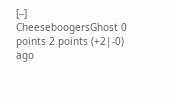[–] CheeseboogersGhost 0 points 2 points (+2|-0) ago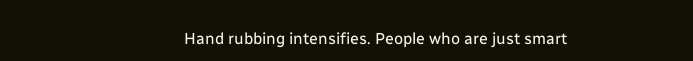Hand rubbing intensifies. People who are just smart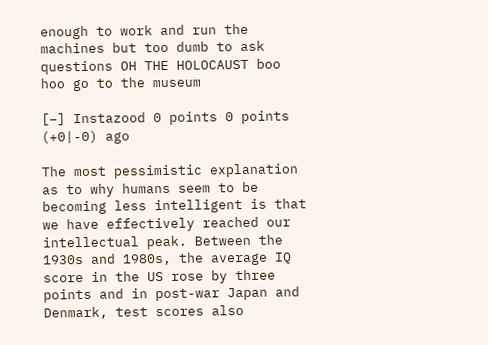enough to work and run the machines but too dumb to ask questions OH THE HOLOCAUST boo hoo go to the museum

[–] Instazood 0 points 0 points (+0|-0) ago

The most pessimistic explanation as to why humans seem to be becoming less intelligent is that we have effectively reached our intellectual peak. Between the 1930s and 1980s, the average IQ score in the US rose by three points and in post-war Japan and Denmark, test scores also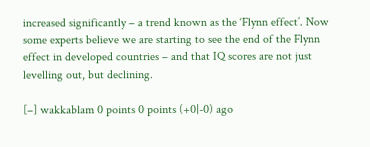increased significantly – a trend known as the ‘Flynn effect’. Now some experts believe we are starting to see the end of the Flynn effect in developed countries – and that IQ scores are not just levelling out, but declining.

[–] wakkablam 0 points 0 points (+0|-0) ago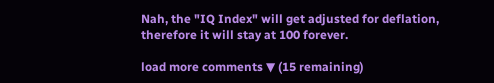Nah, the "IQ Index" will get adjusted for deflation, therefore it will stay at 100 forever.

load more comments ▼ (15 remaining)